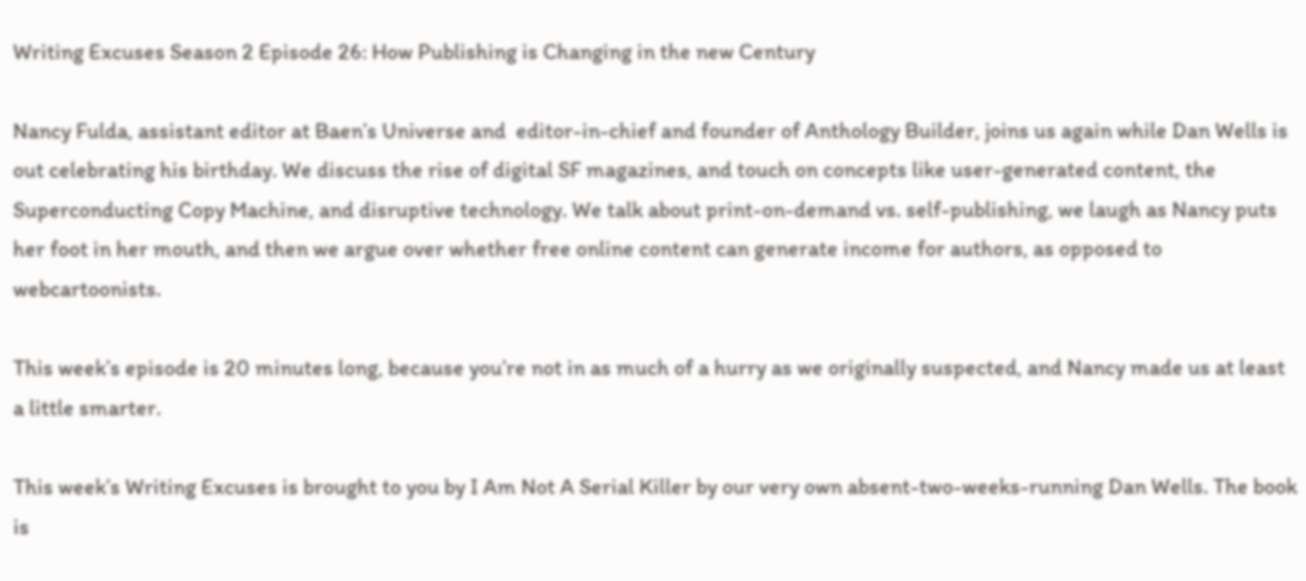Writing Excuses Season 2 Episode 26: How Publishing is Changing in the new Century

Nancy Fulda, assistant editor at Baen’s Universe and  editor-in-chief and founder of Anthology Builder, joins us again while Dan Wells is out celebrating his birthday. We discuss the rise of digital SF magazines, and touch on concepts like user-generated content, the Superconducting Copy Machine, and disruptive technology. We talk about print-on-demand vs. self-publishing, we laugh as Nancy puts her foot in her mouth, and then we argue over whether free online content can generate income for authors, as opposed to webcartoonists.

This week’s episode is 20 minutes long, because you’re not in as much of a hurry as we originally suspected, and Nancy made us at least a little smarter.

This week’s Writing Excuses is brought to you by I Am Not A Serial Killer by our very own absent-two-weeks-running Dan Wells. The book is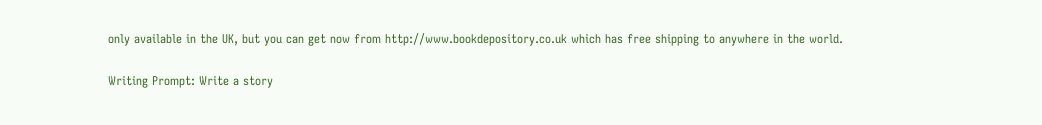only available in the UK, but you can get now from http://www.bookdepository.co.uk which has free shipping to anywhere in the world.

Writing Prompt: Write a story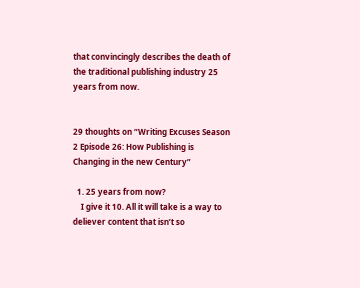that convincingly describes the death of the traditional publishing industry 25 years from now.


29 thoughts on “Writing Excuses Season 2 Episode 26: How Publishing is Changing in the new Century”

  1. 25 years from now?
    I give it 10. All it will take is a way to deliever content that isn’t so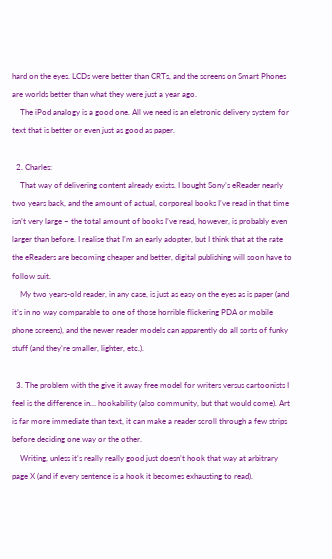hard on the eyes. LCDs were better than CRTs, and the screens on Smart Phones are worlds better than what they were just a year ago.
    The iPod analogy is a good one. All we need is an eletronic delivery system for text that is better or even just as good as paper.

  2. Charles:
    That way of delivering content already exists. I bought Sony’s eReader nearly two years back, and the amount of actual, corporeal books I’ve read in that time isn’t very large – the total amount of books I’ve read, however, is probably even larger than before. I realise that I’m an early adopter, but I think that at the rate the eReaders are becoming cheaper and better, digital publishing will soon have to follow suit.
    My two years-old reader, in any case, is just as easy on the eyes as is paper (and it’s in no way comparable to one of those horrible flickering PDA or mobile phone screens), and the newer reader models can apparently do all sorts of funky stuff (and they’re smaller, lighter, etc.).

  3. The problem with the give it away free model for writers versus cartoonists I feel is the difference in… hookability (also community, but that would come). Art is far more immediate than text, it can make a reader scroll through a few strips before deciding one way or the other.
    Writing, unless it’s really really good just doesn’t hook that way at arbitrary page X (and if every sentence is a hook it becomes exhausting to read).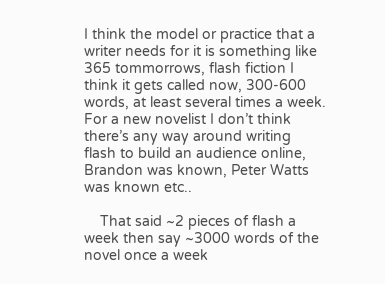I think the model or practice that a writer needs for it is something like 365 tommorrows, flash fiction I think it gets called now, 300-600 words, at least several times a week. For a new novelist I don’t think there’s any way around writing flash to build an audience online, Brandon was known, Peter Watts was known etc..

    That said ~2 pieces of flash a week then say ~3000 words of the novel once a week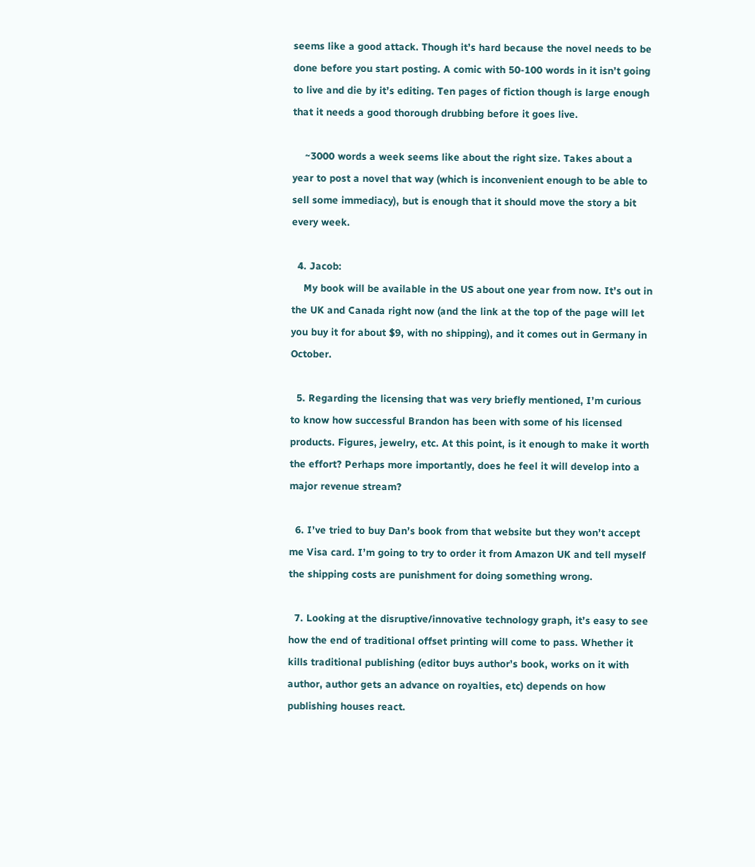seems like a good attack. Though it’s hard because the novel needs to be done before you start posting. A comic with 50-100 words in it isn’t going to live and die by it’s editing. Ten pages of fiction though is large enough that it needs a good thorough drubbing before it goes live.

    ~3000 words a week seems like about the right size. Takes about a year to post a novel that way (which is inconvenient enough to be able to sell some immediacy), but is enough that it should move the story a bit every week.

  4. Jacob:
    My book will be available in the US about one year from now. It’s out in the UK and Canada right now (and the link at the top of the page will let you buy it for about $9, with no shipping), and it comes out in Germany in October.

  5. Regarding the licensing that was very briefly mentioned, I’m curious to know how successful Brandon has been with some of his licensed products. Figures, jewelry, etc. At this point, is it enough to make it worth the effort? Perhaps more importantly, does he feel it will develop into a major revenue stream?

  6. I’ve tried to buy Dan’s book from that website but they won’t accept me Visa card. I’m going to try to order it from Amazon UK and tell myself the shipping costs are punishment for doing something wrong.

  7. Looking at the disruptive/innovative technology graph, it’s easy to see how the end of traditional offset printing will come to pass. Whether it kills traditional publishing (editor buys author’s book, works on it with author, author gets an advance on royalties, etc) depends on how publishing houses react.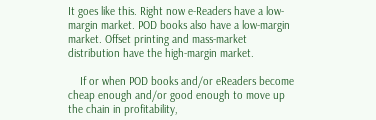It goes like this. Right now e-Readers have a low-margin market. POD books also have a low-margin market. Offset printing and mass-market distribution have the high-margin market.

    If or when POD books and/or eReaders become cheap enough and/or good enough to move up the chain in profitability,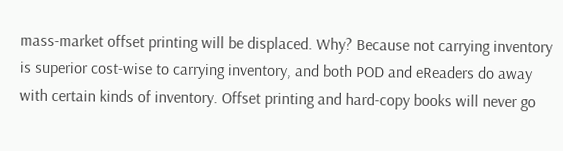mass-market offset printing will be displaced. Why? Because not carrying inventory is superior cost-wise to carrying inventory, and both POD and eReaders do away with certain kinds of inventory. Offset printing and hard-copy books will never go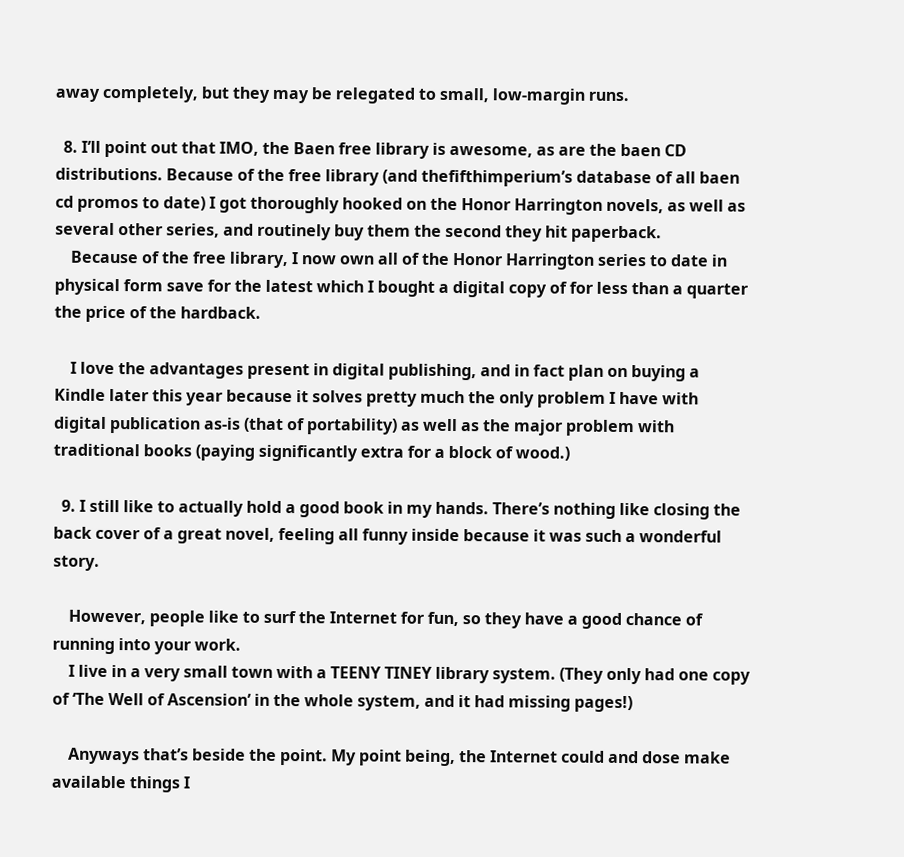away completely, but they may be relegated to small, low-margin runs.

  8. I’ll point out that IMO, the Baen free library is awesome, as are the baen CD distributions. Because of the free library (and thefifthimperium’s database of all baen cd promos to date) I got thoroughly hooked on the Honor Harrington novels, as well as several other series, and routinely buy them the second they hit paperback.
    Because of the free library, I now own all of the Honor Harrington series to date in physical form save for the latest which I bought a digital copy of for less than a quarter the price of the hardback.

    I love the advantages present in digital publishing, and in fact plan on buying a Kindle later this year because it solves pretty much the only problem I have with digital publication as-is (that of portability) as well as the major problem with traditional books (paying significantly extra for a block of wood.)

  9. I still like to actually hold a good book in my hands. There’s nothing like closing the back cover of a great novel, feeling all funny inside because it was such a wonderful story.

    However, people like to surf the Internet for fun, so they have a good chance of running into your work.
    I live in a very small town with a TEENY TINEY library system. (They only had one copy of ‘The Well of Ascension’ in the whole system, and it had missing pages!)

    Anyways that’s beside the point. My point being, the Internet could and dose make available things I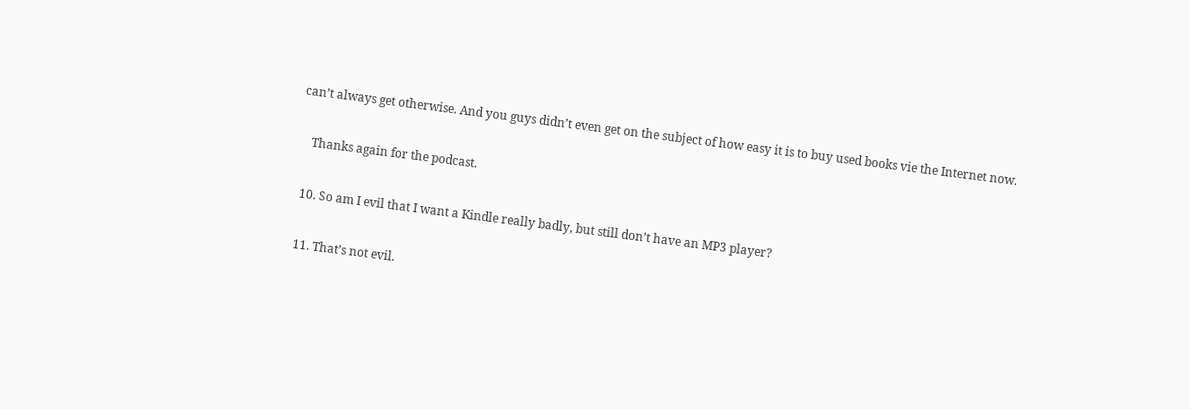can’t always get otherwise. And you guys didn’t even get on the subject of how easy it is to buy used books vie the Internet now.

    Thanks again for the podcast.

  10. So am I evil that I want a Kindle really badly, but still don’t have an MP3 player?

  11. That’s not evil.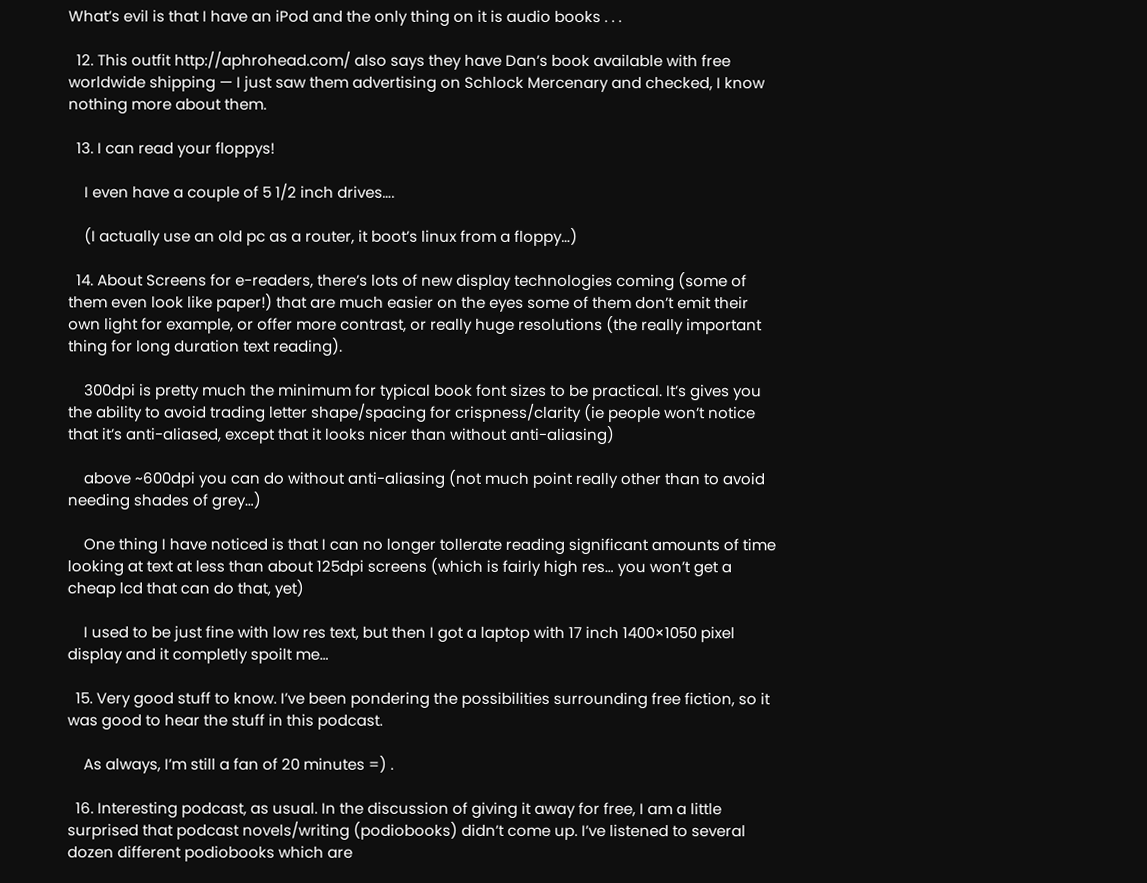What’s evil is that I have an iPod and the only thing on it is audio books . . .

  12. This outfit http://aphrohead.com/ also says they have Dan’s book available with free worldwide shipping — I just saw them advertising on Schlock Mercenary and checked, I know nothing more about them.

  13. I can read your floppys!

    I even have a couple of 5 1/2 inch drives….

    (I actually use an old pc as a router, it boot’s linux from a floppy…)

  14. About Screens for e-readers, there’s lots of new display technologies coming (some of them even look like paper!) that are much easier on the eyes some of them don’t emit their own light for example, or offer more contrast, or really huge resolutions (the really important thing for long duration text reading).

    300dpi is pretty much the minimum for typical book font sizes to be practical. It’s gives you the ability to avoid trading letter shape/spacing for crispness/clarity (ie people won’t notice that it’s anti-aliased, except that it looks nicer than without anti-aliasing)

    above ~600dpi you can do without anti-aliasing (not much point really other than to avoid needing shades of grey…)

    One thing I have noticed is that I can no longer tollerate reading significant amounts of time looking at text at less than about 125dpi screens (which is fairly high res… you won’t get a cheap lcd that can do that, yet)

    I used to be just fine with low res text, but then I got a laptop with 17 inch 1400×1050 pixel display and it completly spoilt me…

  15. Very good stuff to know. I’ve been pondering the possibilities surrounding free fiction, so it was good to hear the stuff in this podcast.

    As always, I’m still a fan of 20 minutes =) .

  16. Interesting podcast, as usual. In the discussion of giving it away for free, I am a little surprised that podcast novels/writing (podiobooks) didn’t come up. I’ve listened to several dozen different podiobooks which are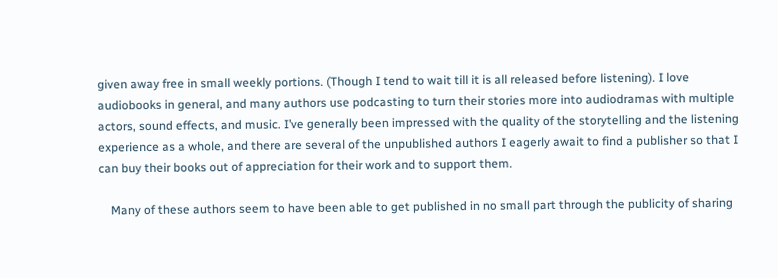given away free in small weekly portions. (Though I tend to wait till it is all released before listening). I love audiobooks in general, and many authors use podcasting to turn their stories more into audiodramas with multiple actors, sound effects, and music. I’ve generally been impressed with the quality of the storytelling and the listening experience as a whole, and there are several of the unpublished authors I eagerly await to find a publisher so that I can buy their books out of appreciation for their work and to support them.

    Many of these authors seem to have been able to get published in no small part through the publicity of sharing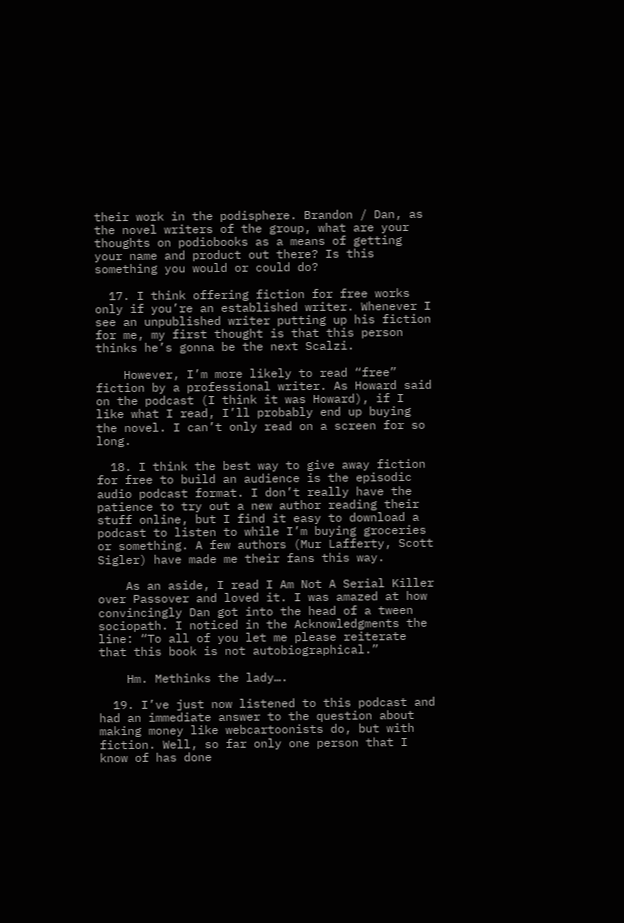their work in the podisphere. Brandon / Dan, as the novel writers of the group, what are your thoughts on podiobooks as a means of getting your name and product out there? Is this something you would or could do?

  17. I think offering fiction for free works only if you’re an established writer. Whenever I see an unpublished writer putting up his fiction for me, my first thought is that this person thinks he’s gonna be the next Scalzi.

    However, I’m more likely to read “free” fiction by a professional writer. As Howard said on the podcast (I think it was Howard), if I like what I read, I’ll probably end up buying the novel. I can’t only read on a screen for so long.

  18. I think the best way to give away fiction for free to build an audience is the episodic audio podcast format. I don’t really have the patience to try out a new author reading their stuff online, but I find it easy to download a podcast to listen to while I’m buying groceries or something. A few authors (Mur Lafferty, Scott Sigler) have made me their fans this way.

    As an aside, I read I Am Not A Serial Killer over Passover and loved it. I was amazed at how convincingly Dan got into the head of a tween sociopath. I noticed in the Acknowledgments the line: “To all of you let me please reiterate that this book is not autobiographical.”

    Hm. Methinks the lady….

  19. I’ve just now listened to this podcast and had an immediate answer to the question about making money like webcartoonists do, but with fiction. Well, so far only one person that I know of has done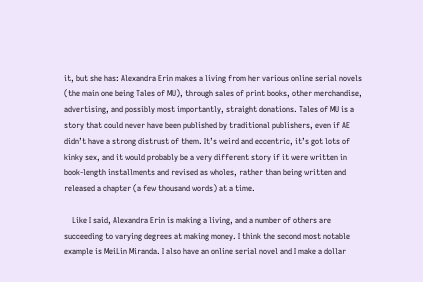it, but she has: Alexandra Erin makes a living from her various online serial novels (the main one being Tales of MU), through sales of print books, other merchandise, advertising, and possibly most importantly, straight donations. Tales of MU is a story that could never have been published by traditional publishers, even if AE didn’t have a strong distrust of them. It’s weird and eccentric, it’s got lots of kinky sex, and it would probably be a very different story if it were written in book-length installments and revised as wholes, rather than being written and released a chapter (a few thousand words) at a time.

    Like I said, Alexandra Erin is making a living, and a number of others are succeeding to varying degrees at making money. I think the second most notable example is MeiLin Miranda. I also have an online serial novel and I make a dollar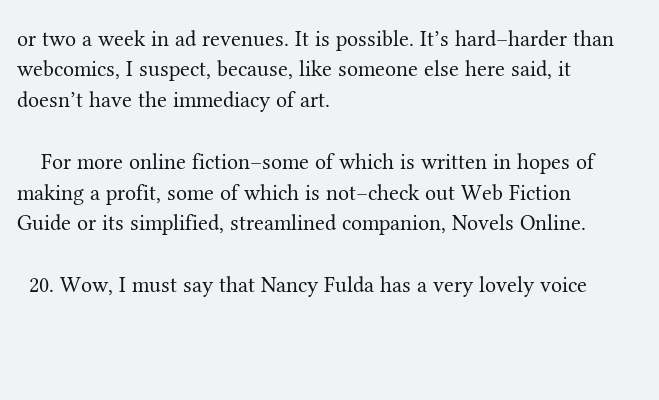or two a week in ad revenues. It is possible. It’s hard–harder than webcomics, I suspect, because, like someone else here said, it doesn’t have the immediacy of art.

    For more online fiction–some of which is written in hopes of making a profit, some of which is not–check out Web Fiction Guide or its simplified, streamlined companion, Novels Online.

  20. Wow, I must say that Nancy Fulda has a very lovely voice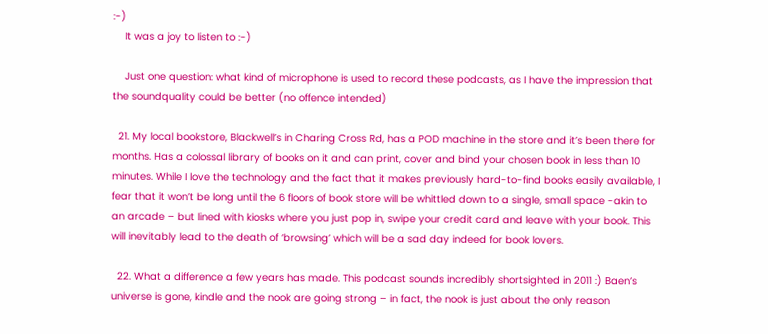:-)
    It was a joy to listen to :-)

    Just one question: what kind of microphone is used to record these podcasts, as I have the impression that the soundquality could be better (no offence intended)

  21. My local bookstore, Blackwell’s in Charing Cross Rd, has a POD machine in the store and it’s been there for months. Has a colossal library of books on it and can print, cover and bind your chosen book in less than 10 minutes. While I love the technology and the fact that it makes previously hard-to-find books easily available, I fear that it won’t be long until the 6 floors of book store will be whittled down to a single, small space -akin to an arcade – but lined with kiosks where you just pop in, swipe your credit card and leave with your book. This will inevitably lead to the death of ‘browsing’ which will be a sad day indeed for book lovers.

  22. What a difference a few years has made. This podcast sounds incredibly shortsighted in 2011 :) Baen’s universe is gone, kindle and the nook are going strong – in fact, the nook is just about the only reason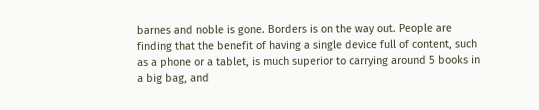barnes and noble is gone. Borders is on the way out. People are finding that the benefit of having a single device full of content, such as a phone or a tablet, is much superior to carrying around 5 books in a big bag, and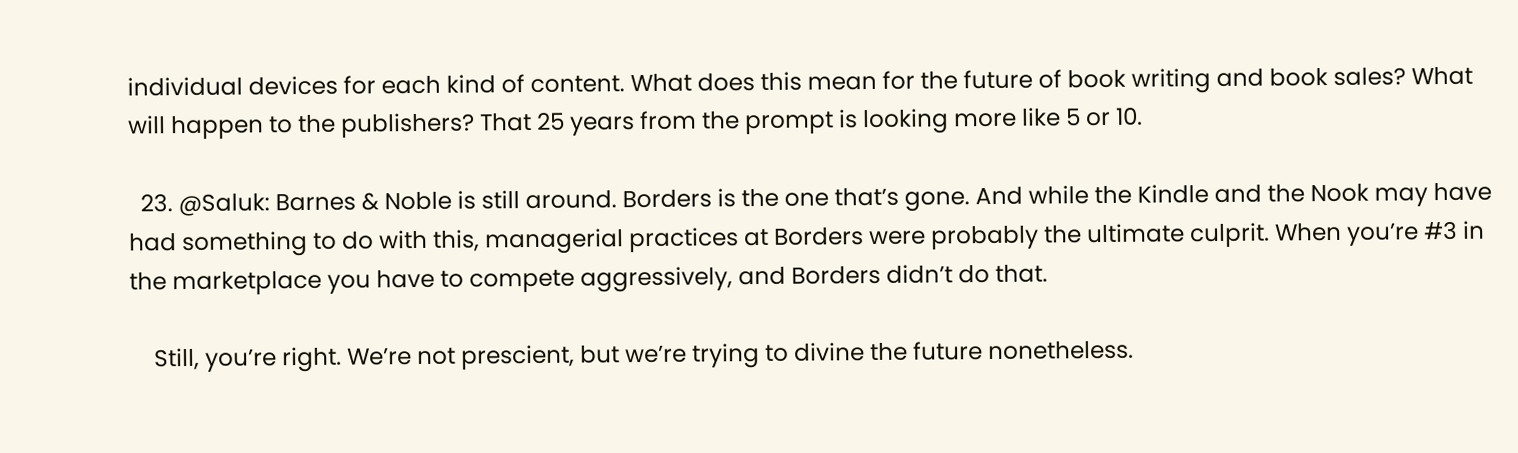individual devices for each kind of content. What does this mean for the future of book writing and book sales? What will happen to the publishers? That 25 years from the prompt is looking more like 5 or 10.

  23. @Saluk: Barnes & Noble is still around. Borders is the one that’s gone. And while the Kindle and the Nook may have had something to do with this, managerial practices at Borders were probably the ultimate culprit. When you’re #3 in the marketplace you have to compete aggressively, and Borders didn’t do that.

    Still, you’re right. We’re not prescient, but we’re trying to divine the future nonetheless.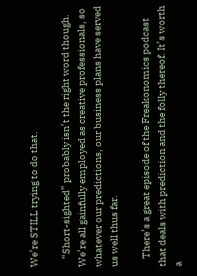We’re STILL trying to do that.

    “Short-sighted” probably isn’t the right word though. We’re all gainfully employed as creative professionals, so whatever our predictions, our business plans have served us well thus far.

    There’s a great episode of the Freakonomics podcast that deals with prediction and the folly thereof. It’s worth a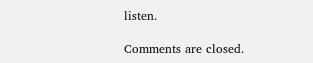listen.

Comments are closed.